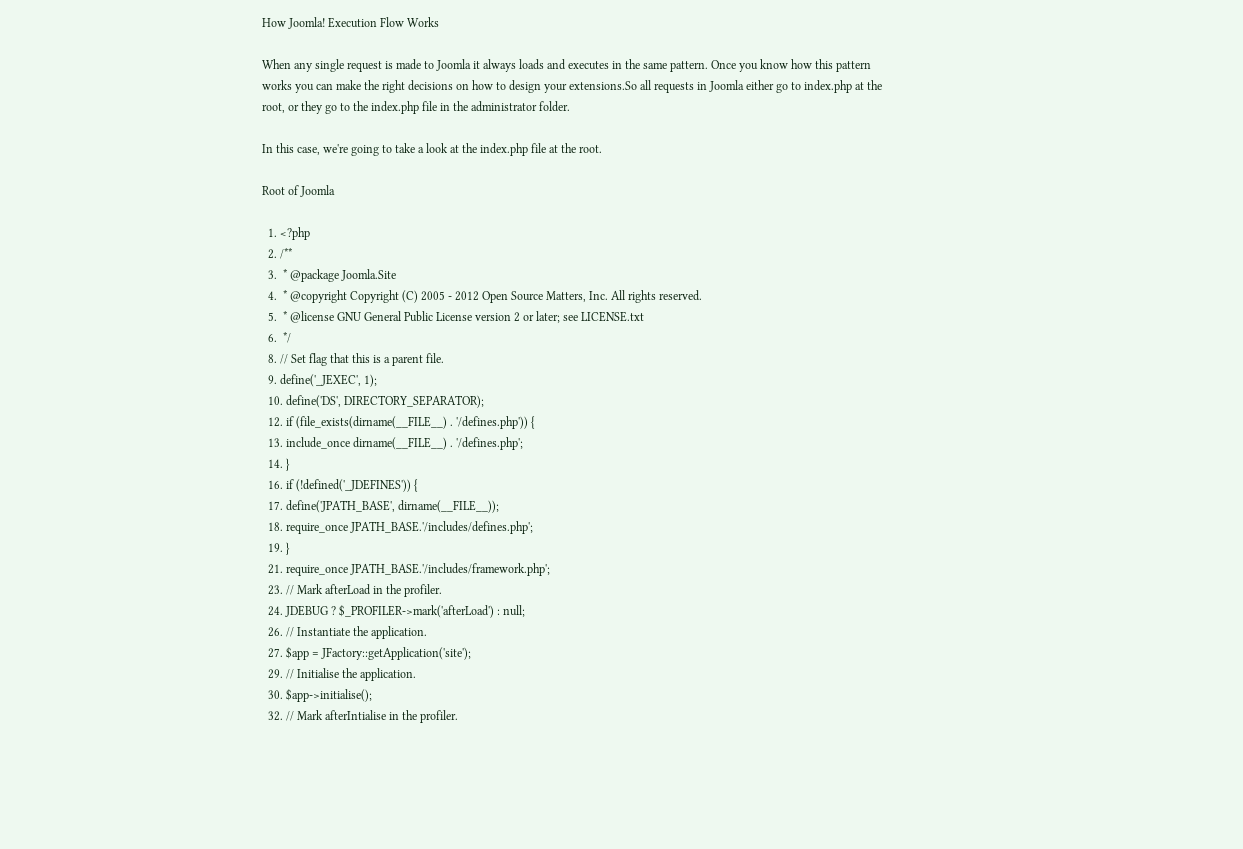How Joomla! Execution Flow Works

When any single request is made to Joomla it always loads and executes in the same pattern. Once you know how this pattern works you can make the right decisions on how to design your extensions.So all requests in Joomla either go to index.php at the root, or they go to the index.php file in the administrator folder.

In this case, we're going to take a look at the index.php file at the root.

Root of Joomla

  1. <?php
  2. /**
  3.  * @package Joomla.Site
  4.  * @copyright Copyright (C) 2005 - 2012 Open Source Matters, Inc. All rights reserved.
  5.  * @license GNU General Public License version 2 or later; see LICENSE.txt
  6.  */
  8. // Set flag that this is a parent file.
  9. define('_JEXEC', 1);
  10. define('DS', DIRECTORY_SEPARATOR);
  12. if (file_exists(dirname(__FILE__) . '/defines.php')) {
  13. include_once dirname(__FILE__) . '/defines.php';
  14. }
  16. if (!defined('_JDEFINES')) {
  17. define('JPATH_BASE', dirname(__FILE__));
  18. require_once JPATH_BASE.'/includes/defines.php';
  19. }
  21. require_once JPATH_BASE.'/includes/framework.php';
  23. // Mark afterLoad in the profiler.
  24. JDEBUG ? $_PROFILER->mark('afterLoad') : null;
  26. // Instantiate the application.
  27. $app = JFactory::getApplication('site');
  29. // Initialise the application.
  30. $app->initialise();
  32. // Mark afterIntialise in the profiler.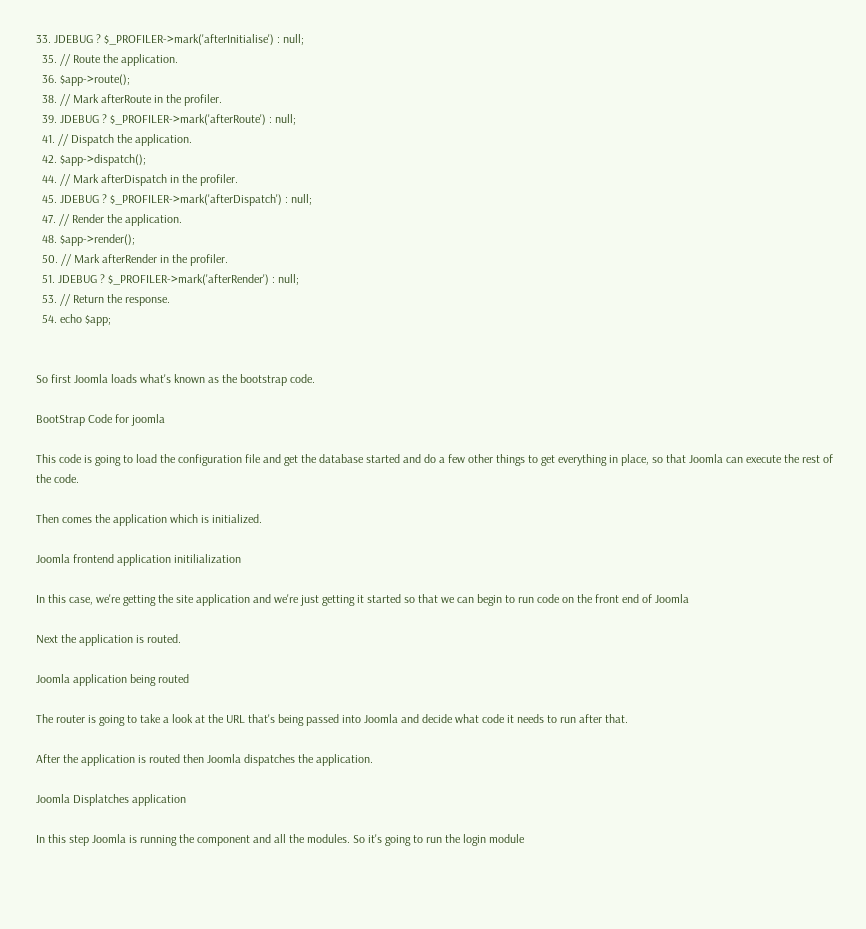33. JDEBUG ? $_PROFILER->mark('afterInitialise') : null;
  35. // Route the application.
  36. $app->route();
  38. // Mark afterRoute in the profiler.
  39. JDEBUG ? $_PROFILER->mark('afterRoute') : null;
  41. // Dispatch the application.
  42. $app->dispatch();
  44. // Mark afterDispatch in the profiler.
  45. JDEBUG ? $_PROFILER->mark('afterDispatch') : null;
  47. // Render the application.
  48. $app->render();
  50. // Mark afterRender in the profiler.
  51. JDEBUG ? $_PROFILER->mark('afterRender') : null;
  53. // Return the response.
  54. echo $app;


So first Joomla loads what's known as the bootstrap code.

BootStrap Code for joomla

This code is going to load the configuration file and get the database started and do a few other things to get everything in place, so that Joomla can execute the rest of the code.

Then comes the application which is initialized.

Joomla frontend application initilialization

In this case, we're getting the site application and we're just getting it started so that we can begin to run code on the front end of Joomla

Next the application is routed.

Joomla application being routed

The router is going to take a look at the URL that's being passed into Joomla and decide what code it needs to run after that.

After the application is routed then Joomla dispatches the application.

Joomla Displatches application

In this step Joomla is running the component and all the modules. So it's going to run the login module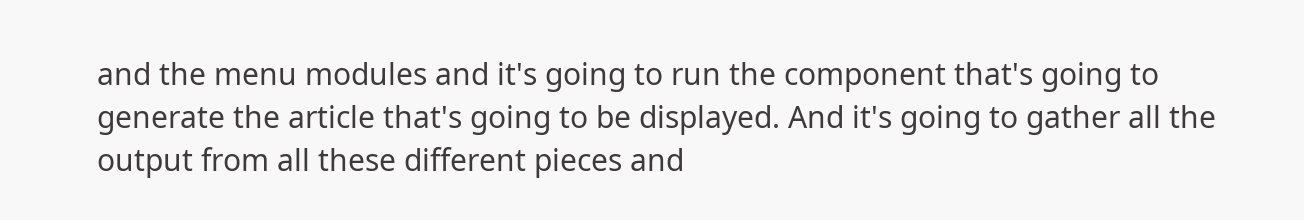and the menu modules and it's going to run the component that's going to generate the article that's going to be displayed. And it's going to gather all the output from all these different pieces and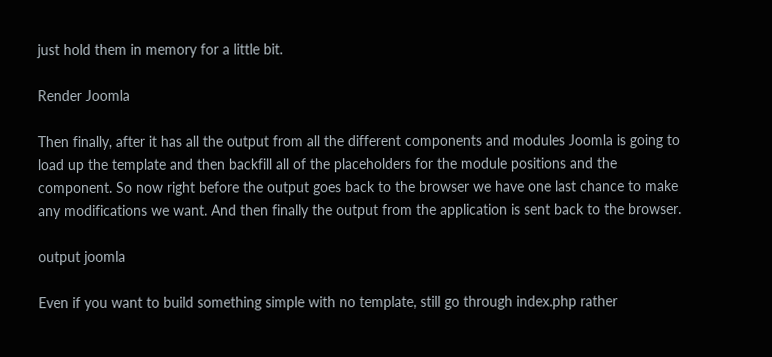just hold them in memory for a little bit.

Render Joomla

Then finally, after it has all the output from all the different components and modules Joomla is going to load up the template and then backfill all of the placeholders for the module positions and the component. So now right before the output goes back to the browser we have one last chance to make any modifications we want. And then finally the output from the application is sent back to the browser.

output joomla

Even if you want to build something simple with no template, still go through index.php rather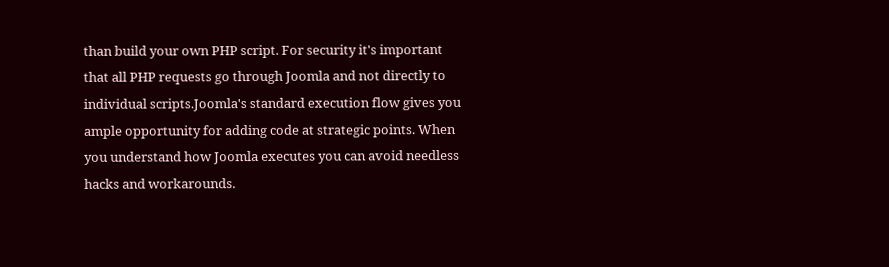than build your own PHP script. For security it's important that all PHP requests go through Joomla and not directly to individual scripts.Joomla's standard execution flow gives you ample opportunity for adding code at strategic points. When you understand how Joomla executes you can avoid needless hacks and workarounds.